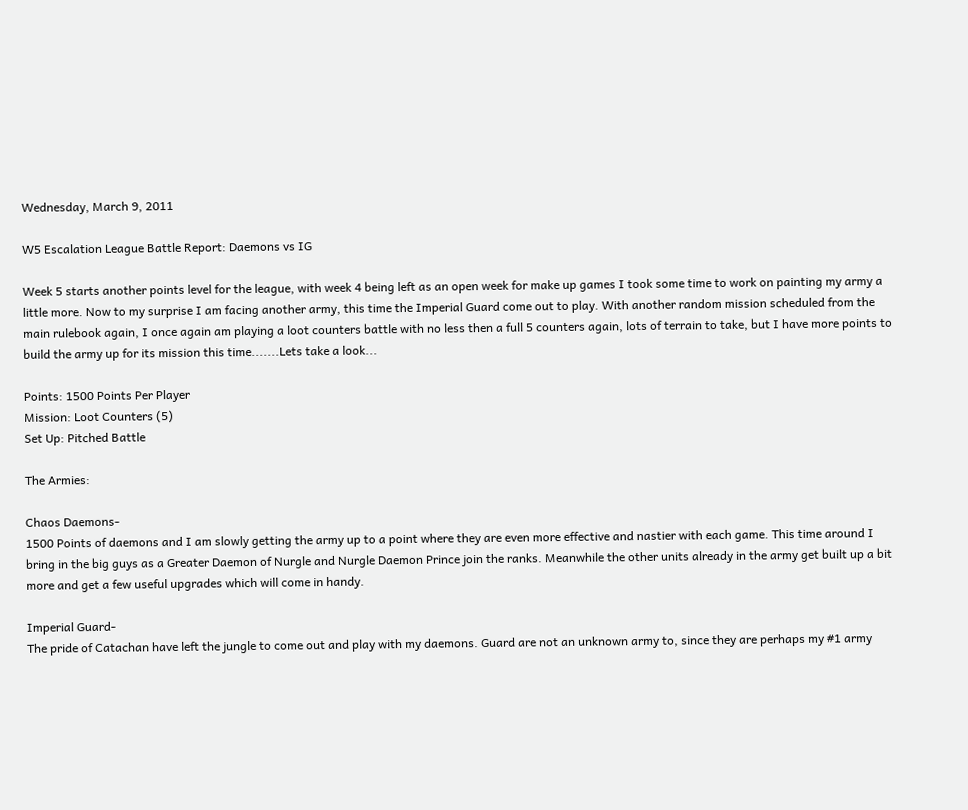Wednesday, March 9, 2011

W5 Escalation League Battle Report: Daemons vs IG

Week 5 starts another points level for the league, with week 4 being left as an open week for make up games I took some time to work on painting my army a little more. Now to my surprise I am facing another army, this time the Imperial Guard come out to play. With another random mission scheduled from the main rulebook again, I once again am playing a loot counters battle with no less then a full 5 counters again, lots of terrain to take, but I have more points to build the army up for its mission this time.......Lets take a look...

Points: 1500 Points Per Player
Mission: Loot Counters (5)
Set Up: Pitched Battle

The Armies:

Chaos Daemons-
1500 Points of daemons and I am slowly getting the army up to a point where they are even more effective and nastier with each game. This time around I bring in the big guys as a Greater Daemon of Nurgle and Nurgle Daemon Prince join the ranks. Meanwhile the other units already in the army get built up a bit more and get a few useful upgrades which will come in handy.

Imperial Guard-
The pride of Catachan have left the jungle to come out and play with my daemons. Guard are not an unknown army to, since they are perhaps my #1 army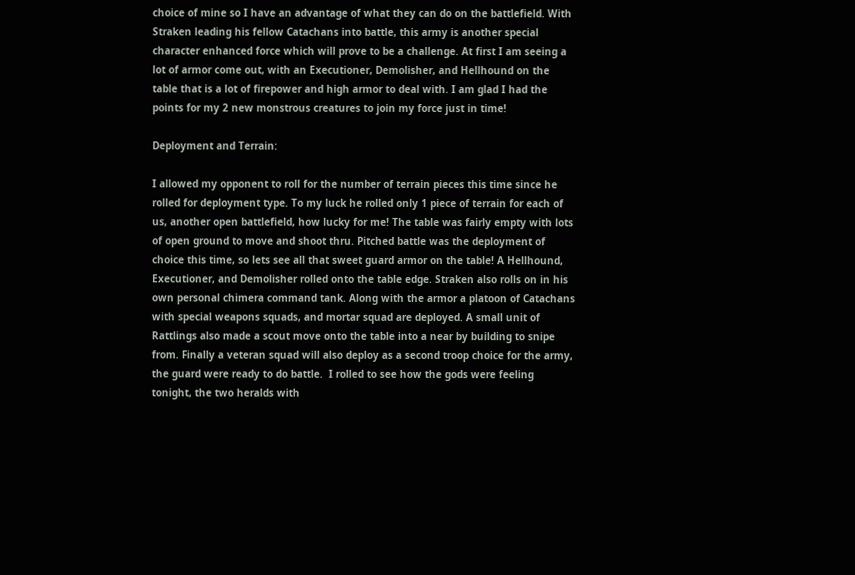choice of mine so I have an advantage of what they can do on the battlefield. With Straken leading his fellow Catachans into battle, this army is another special character enhanced force which will prove to be a challenge. At first I am seeing a lot of armor come out, with an Executioner, Demolisher, and Hellhound on the table that is a lot of firepower and high armor to deal with. I am glad I had the points for my 2 new monstrous creatures to join my force just in time!

Deployment and Terrain:

I allowed my opponent to roll for the number of terrain pieces this time since he rolled for deployment type. To my luck he rolled only 1 piece of terrain for each of us, another open battlefield, how lucky for me! The table was fairly empty with lots of open ground to move and shoot thru. Pitched battle was the deployment of choice this time, so lets see all that sweet guard armor on the table! A Hellhound, Executioner, and Demolisher rolled onto the table edge. Straken also rolls on in his own personal chimera command tank. Along with the armor a platoon of Catachans with special weapons squads, and mortar squad are deployed. A small unit of Rattlings also made a scout move onto the table into a near by building to snipe from. Finally a veteran squad will also deploy as a second troop choice for the army, the guard were ready to do battle.  I rolled to see how the gods were feeling tonight, the two heralds with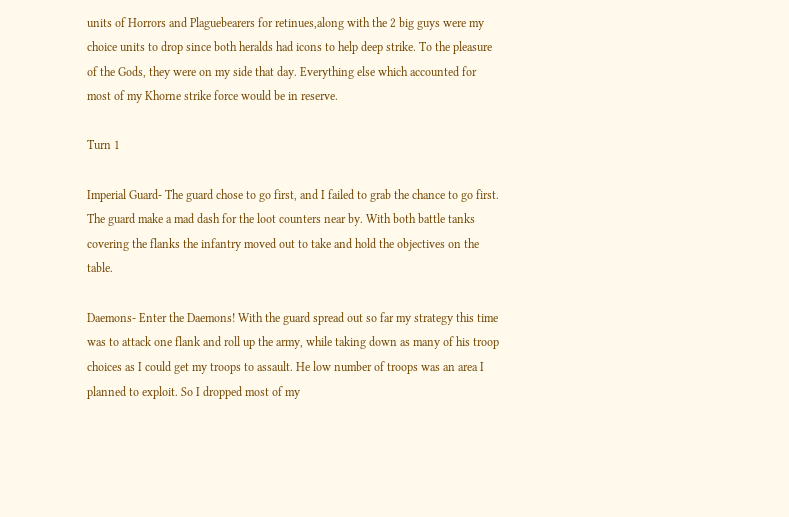units of Horrors and Plaguebearers for retinues,along with the 2 big guys were my choice units to drop since both heralds had icons to help deep strike. To the pleasure of the Gods, they were on my side that day. Everything else which accounted for most of my Khorne strike force would be in reserve.

Turn 1

Imperial Guard- The guard chose to go first, and I failed to grab the chance to go first. The guard make a mad dash for the loot counters near by. With both battle tanks covering the flanks the infantry moved out to take and hold the objectives on the table.

Daemons- Enter the Daemons! With the guard spread out so far my strategy this time was to attack one flank and roll up the army, while taking down as many of his troop choices as I could get my troops to assault. He low number of troops was an area I planned to exploit. So I dropped most of my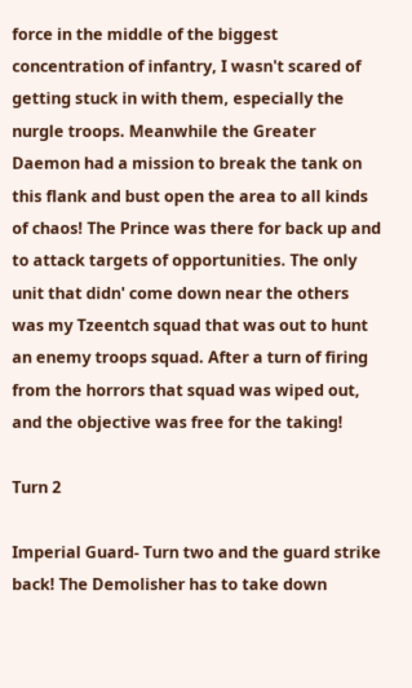force in the middle of the biggest concentration of infantry, I wasn't scared of getting stuck in with them, especially the nurgle troops. Meanwhile the Greater Daemon had a mission to break the tank on this flank and bust open the area to all kinds of chaos! The Prince was there for back up and to attack targets of opportunities. The only unit that didn' come down near the others was my Tzeentch squad that was out to hunt an enemy troops squad. After a turn of firing from the horrors that squad was wiped out, and the objective was free for the taking!

Turn 2

Imperial Guard- Turn two and the guard strike back! The Demolisher has to take down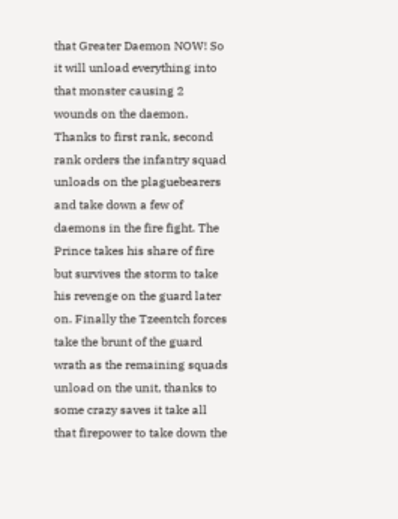that Greater Daemon NOW! So it will unload everything into that monster causing 2 wounds on the daemon. Thanks to first rank, second rank orders the infantry squad unloads on the plaguebearers and take down a few of daemons in the fire fight. The Prince takes his share of fire but survives the storm to take his revenge on the guard later on. Finally the Tzeentch forces take the brunt of the guard wrath as the remaining squads unload on the unit, thanks to some crazy saves it take all that firepower to take down the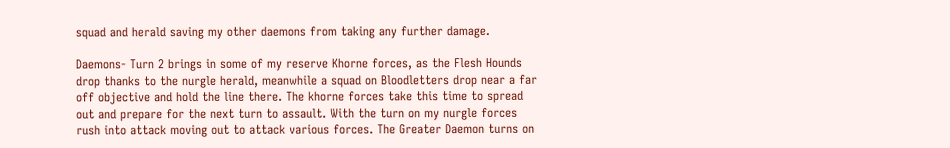squad and herald saving my other daemons from taking any further damage.

Daemons- Turn 2 brings in some of my reserve Khorne forces, as the Flesh Hounds drop thanks to the nurgle herald, meanwhile a squad on Bloodletters drop near a far off objective and hold the line there. The khorne forces take this time to spread out and prepare for the next turn to assault. With the turn on my nurgle forces rush into attack moving out to attack various forces. The Greater Daemon turns on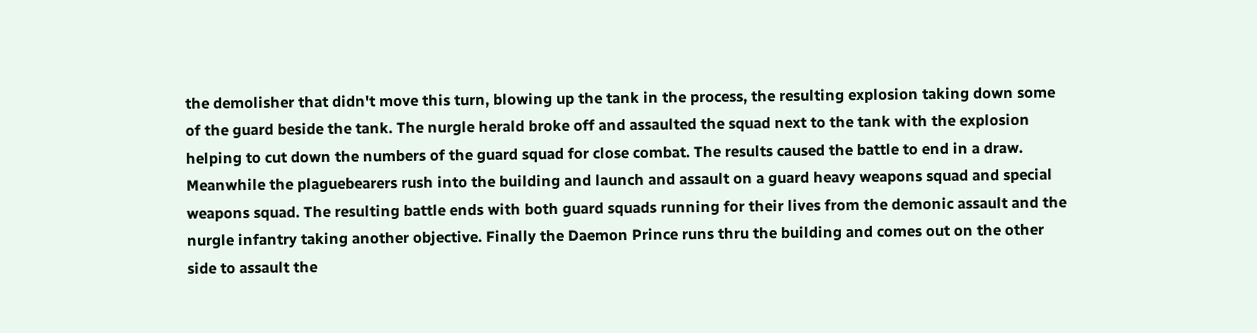the demolisher that didn't move this turn, blowing up the tank in the process, the resulting explosion taking down some of the guard beside the tank. The nurgle herald broke off and assaulted the squad next to the tank with the explosion helping to cut down the numbers of the guard squad for close combat. The results caused the battle to end in a draw. Meanwhile the plaguebearers rush into the building and launch and assault on a guard heavy weapons squad and special weapons squad. The resulting battle ends with both guard squads running for their lives from the demonic assault and the nurgle infantry taking another objective. Finally the Daemon Prince runs thru the building and comes out on the other side to assault the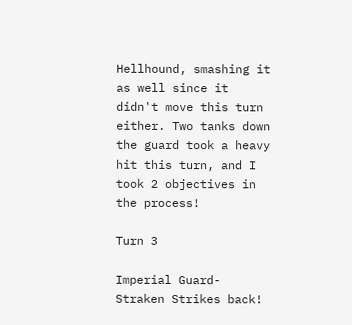Hellhound, smashing it as well since it didn't move this turn either. Two tanks down the guard took a heavy hit this turn, and I took 2 objectives in the process!

Turn 3

Imperial Guard- Straken Strikes back!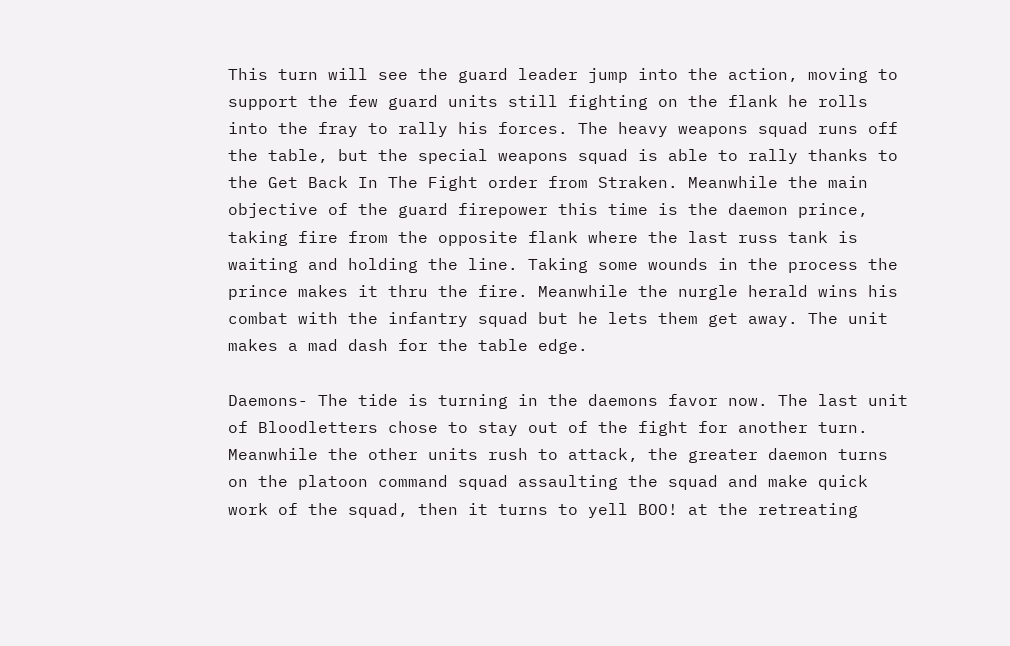This turn will see the guard leader jump into the action, moving to support the few guard units still fighting on the flank he rolls into the fray to rally his forces. The heavy weapons squad runs off the table, but the special weapons squad is able to rally thanks to the Get Back In The Fight order from Straken. Meanwhile the main objective of the guard firepower this time is the daemon prince, taking fire from the opposite flank where the last russ tank is waiting and holding the line. Taking some wounds in the process the prince makes it thru the fire. Meanwhile the nurgle herald wins his combat with the infantry squad but he lets them get away. The unit makes a mad dash for the table edge.

Daemons- The tide is turning in the daemons favor now. The last unit of Bloodletters chose to stay out of the fight for another turn. Meanwhile the other units rush to attack, the greater daemon turns on the platoon command squad assaulting the squad and make quick work of the squad, then it turns to yell BOO! at the retreating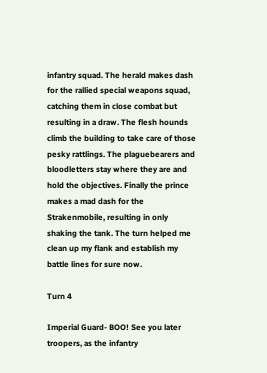infantry squad. The herald makes dash for the rallied special weapons squad, catching them in close combat but resulting in a draw. The flesh hounds climb the building to take care of those pesky rattlings. The plaguebearers and bloodletters stay where they are and hold the objectives. Finally the prince makes a mad dash for the Strakenmobile, resulting in only shaking the tank. The turn helped me clean up my flank and establish my battle lines for sure now.

Turn 4

Imperial Guard- BOO! See you later troopers, as the infantry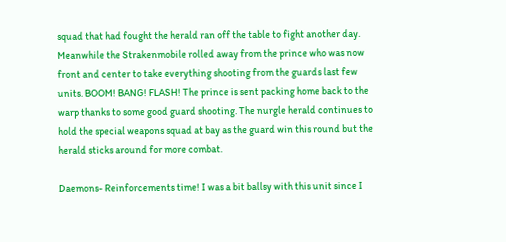squad that had fought the herald ran off the table to fight another day. Meanwhile the Strakenmobile rolled away from the prince who was now front and center to take everything shooting from the guards last few units. BOOM! BANG! FLASH! The prince is sent packing home back to the warp thanks to some good guard shooting. The nurgle herald continues to hold the special weapons squad at bay as the guard win this round but the herald sticks around for more combat.

Daemons- Reinforcements time! I was a bit ballsy with this unit since I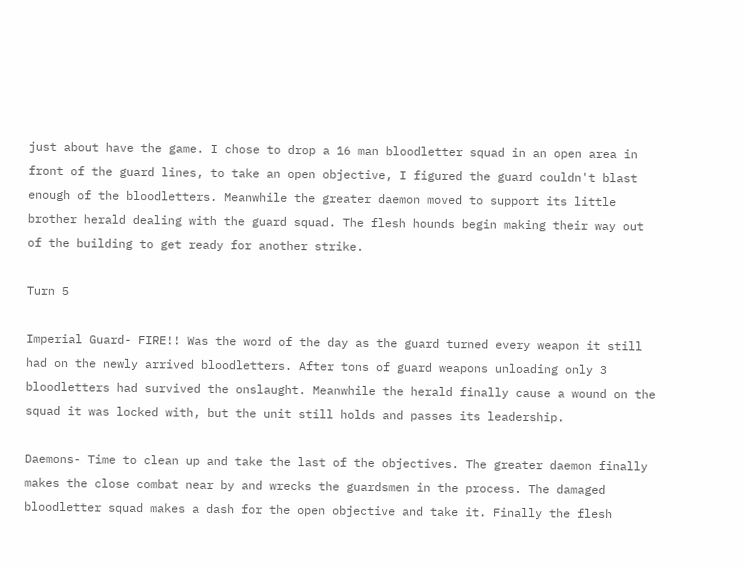just about have the game. I chose to drop a 16 man bloodletter squad in an open area in front of the guard lines, to take an open objective, I figured the guard couldn't blast enough of the bloodletters. Meanwhile the greater daemon moved to support its little brother herald dealing with the guard squad. The flesh hounds begin making their way out of the building to get ready for another strike.

Turn 5

Imperial Guard- FIRE!! Was the word of the day as the guard turned every weapon it still had on the newly arrived bloodletters. After tons of guard weapons unloading only 3 bloodletters had survived the onslaught. Meanwhile the herald finally cause a wound on the squad it was locked with, but the unit still holds and passes its leadership.

Daemons- Time to clean up and take the last of the objectives. The greater daemon finally makes the close combat near by and wrecks the guardsmen in the process. The damaged bloodletter squad makes a dash for the open objective and take it. Finally the flesh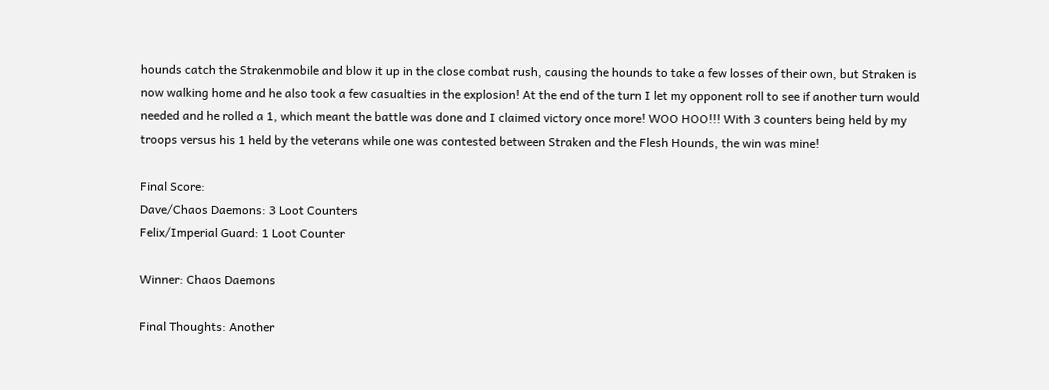hounds catch the Strakenmobile and blow it up in the close combat rush, causing the hounds to take a few losses of their own, but Straken is now walking home and he also took a few casualties in the explosion! At the end of the turn I let my opponent roll to see if another turn would needed and he rolled a 1, which meant the battle was done and I claimed victory once more! WOO HOO!!! With 3 counters being held by my troops versus his 1 held by the veterans while one was contested between Straken and the Flesh Hounds, the win was mine!

Final Score:
Dave/Chaos Daemons: 3 Loot Counters
Felix/Imperial Guard: 1 Loot Counter

Winner: Chaos Daemons

Final Thoughts: Another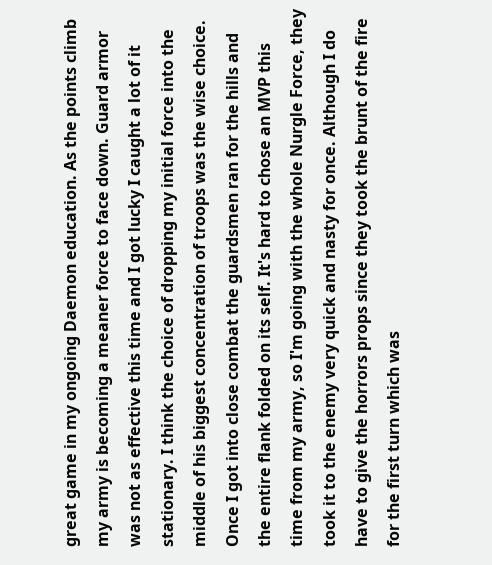great game in my ongoing Daemon education. As the points climb my army is becoming a meaner force to face down. Guard armor was not as effective this time and I got lucky I caught a lot of it stationary. I think the choice of dropping my initial force into the middle of his biggest concentration of troops was the wise choice. Once I got into close combat the guardsmen ran for the hills and the entire flank folded on its self. It's hard to chose an MVP this time from my army, so I'm going with the whole Nurgle Force, they took it to the enemy very quick and nasty for once. Although I do have to give the horrors props since they took the brunt of the fire for the first turn which was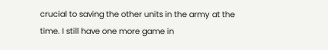crucial to saving the other units in the army at the time. I still have one more game in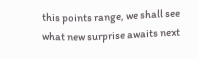this points range, we shall see what new surprise awaits next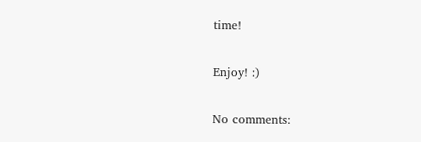time!

Enjoy! :)

No comments: